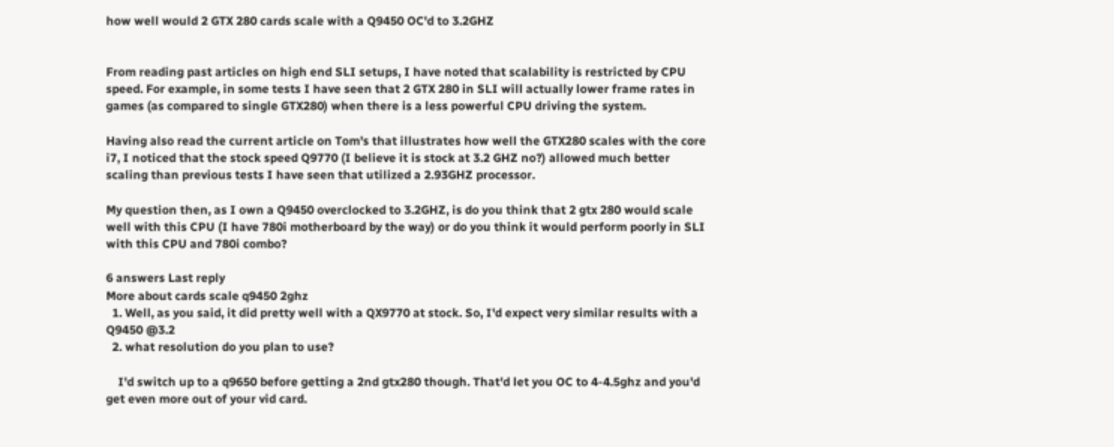how well would 2 GTX 280 cards scale with a Q9450 OC'd to 3.2GHZ


From reading past articles on high end SLI setups, I have noted that scalability is restricted by CPU speed. For example, in some tests I have seen that 2 GTX 280 in SLI will actually lower frame rates in games (as compared to single GTX280) when there is a less powerful CPU driving the system.

Having also read the current article on Tom's that illustrates how well the GTX280 scales with the core i7, I noticed that the stock speed Q9770 (I believe it is stock at 3.2 GHZ no?) allowed much better scaling than previous tests I have seen that utilized a 2.93GHZ processor.

My question then, as I own a Q9450 overclocked to 3.2GHZ, is do you think that 2 gtx 280 would scale well with this CPU (I have 780i motherboard by the way) or do you think it would perform poorly in SLI with this CPU and 780i combo?

6 answers Last reply
More about cards scale q9450 2ghz
  1. Well, as you said, it did pretty well with a QX9770 at stock. So, I'd expect very similar results with a Q9450 @3.2
  2. what resolution do you plan to use?

    I'd switch up to a q9650 before getting a 2nd gtx280 though. That'd let you OC to 4-4.5ghz and you'd get even more out of your vid card.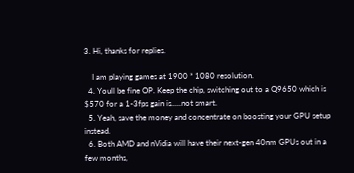3. Hi, thanks for replies.

    I am playing games at 1900 * 1080 resolution.
  4. Youll be fine OP. Keep the chip, switching out to a Q9650 which is $570 for a 1-3fps gain is.....not smart.
  5. Yeah, save the money and concentrate on boosting your GPU setup instead.
  6. Both AMD and nVidia will have their next-gen 40nm GPUs out in a few months,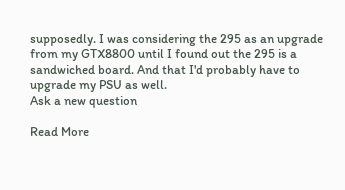supposedly. I was considering the 295 as an upgrade from my GTX8800 until I found out the 295 is a sandwiched board. And that I'd probably have to upgrade my PSU as well.
Ask a new question

Read More